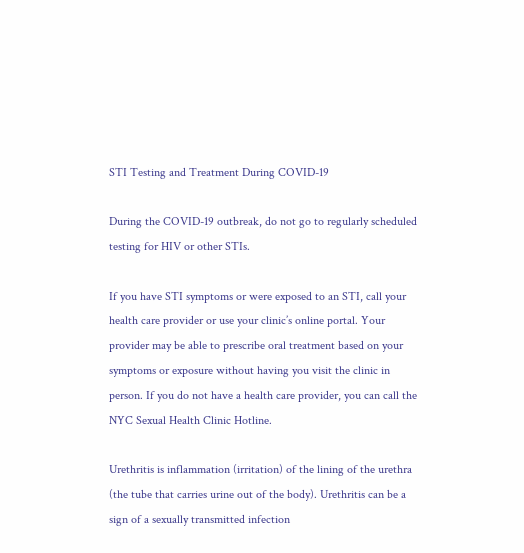STI Testing and Treatment During COVID-19

During the COVID-19 outbreak, do not go to regularly scheduled testing for HIV or other STIs.

If you have STI symptoms or were exposed to an STI, call your health care provider or use your clinic’s online portal. Your provider may be able to prescribe oral treatment based on your symptoms or exposure without having you visit the clinic in person. If you do not have a health care provider, you can call the NYC Sexual Health Clinic Hotline.

Urethritis is inflammation (irritation) of the lining of the urethra (the tube that carries urine out of the body). Urethritis can be a sign of a sexually transmitted infection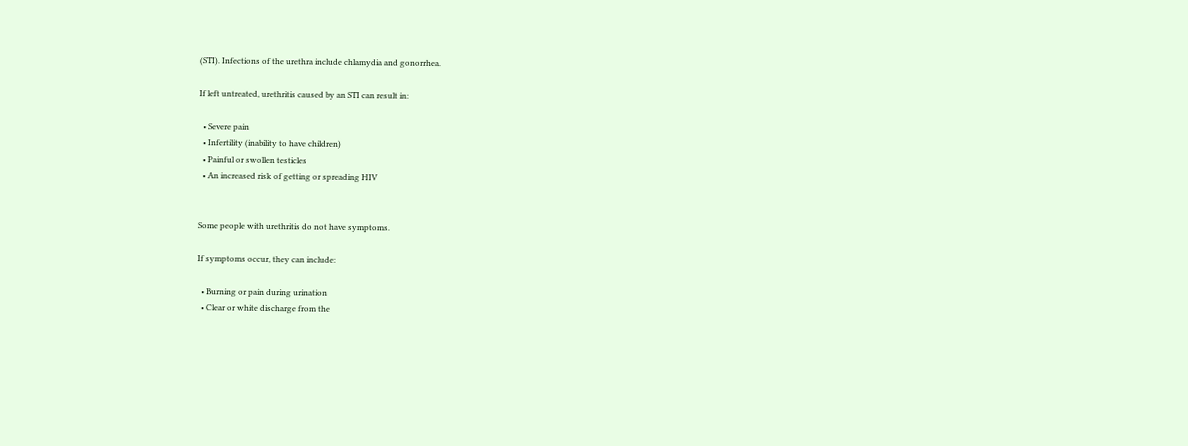(STI). Infections of the urethra include chlamydia and gonorrhea.

If left untreated, urethritis caused by an STI can result in:

  • Severe pain
  • Infertility (inability to have children)
  • Painful or swollen testicles
  • An increased risk of getting or spreading HIV


Some people with urethritis do not have symptoms.

If symptoms occur, they can include:

  • Burning or pain during urination
  • Clear or white discharge from the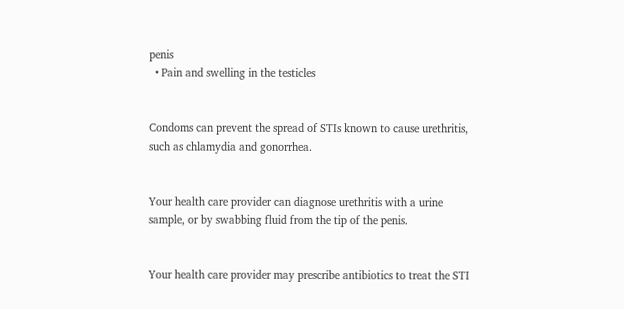penis
  • Pain and swelling in the testicles


Condoms can prevent the spread of STIs known to cause urethritis, such as chlamydia and gonorrhea.


Your health care provider can diagnose urethritis with a urine sample, or by swabbing fluid from the tip of the penis.


Your health care provider may prescribe antibiotics to treat the STI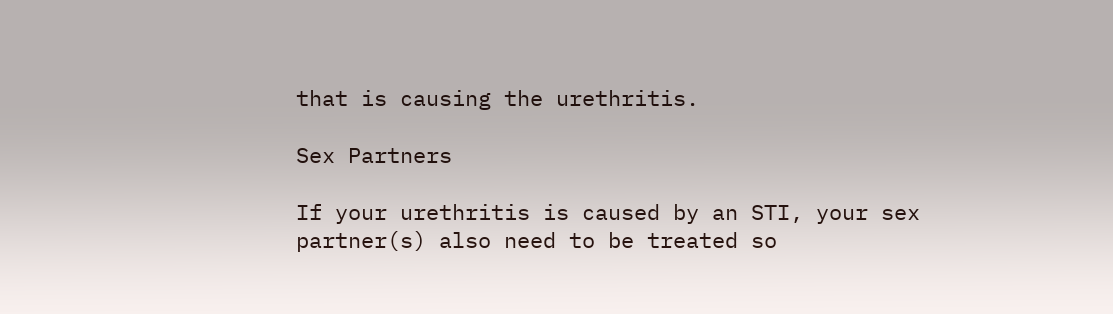that is causing the urethritis.

Sex Partners

If your urethritis is caused by an STI, your sex partner(s) also need to be treated so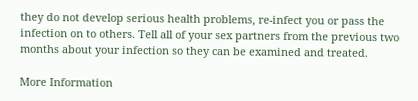they do not develop serious health problems, re-infect you or pass the infection on to others. Tell all of your sex partners from the previous two months about your infection so they can be examined and treated.

More Information